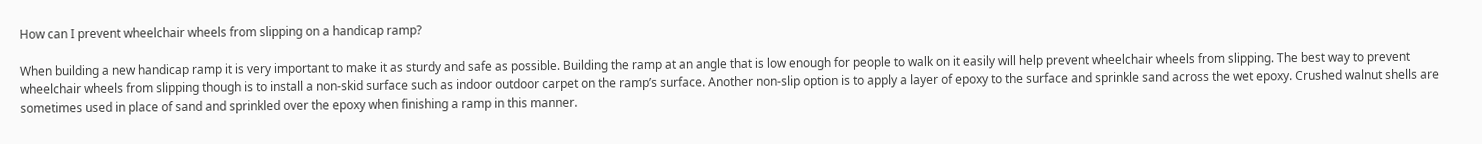How can I prevent wheelchair wheels from slipping on a handicap ramp?

When building a new handicap ramp it is very important to make it as sturdy and safe as possible. Building the ramp at an angle that is low enough for people to walk on it easily will help prevent wheelchair wheels from slipping. The best way to prevent wheelchair wheels from slipping though is to install a non-skid surface such as indoor outdoor carpet on the ramp’s surface. Another non-slip option is to apply a layer of epoxy to the surface and sprinkle sand across the wet epoxy. Crushed walnut shells are sometimes used in place of sand and sprinkled over the epoxy when finishing a ramp in this manner.